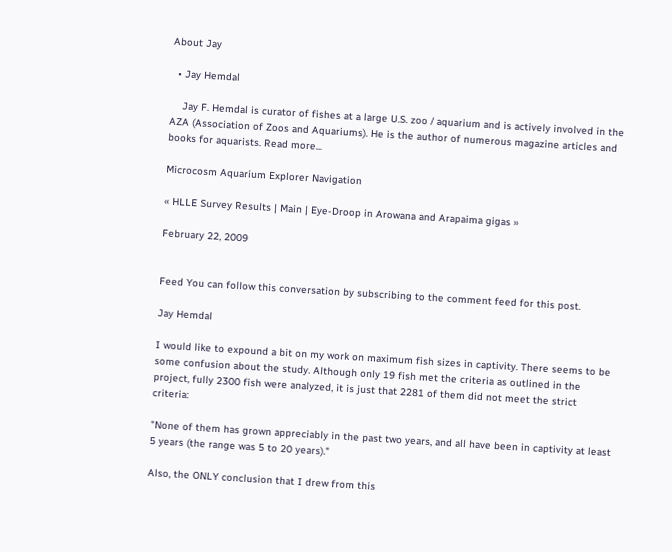About Jay

  • Jay Hemdal

    Jay F. Hemdal is curator of fishes at a large U.S. zoo / aquarium and is actively involved in the AZA (Association of Zoos and Aquariums). He is the author of numerous magazine articles and books for aquarists. Read more...

Microcosm Aquarium Explorer Navigation

« HLLE Survey Results | Main | Eye-Droop in Arowana and Arapaima gigas »

February 22, 2009


Feed You can follow this conversation by subscribing to the comment feed for this post.

Jay Hemdal

I would like to expound a bit on my work on maximum fish sizes in captivity. There seems to be some confusion about the study. Although only 19 fish met the criteria as outlined in the project, fully 2300 fish were analyzed, it is just that 2281 of them did not meet the strict criteria:

"None of them has grown appreciably in the past two years, and all have been in captivity at least 5 years (the range was 5 to 20 years)."

Also, the ONLY conclusion that I drew from this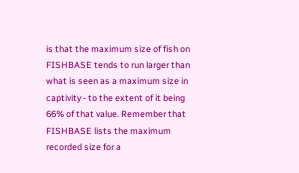is that the maximum size of fish on FISHBASE tends to run larger than what is seen as a maximum size in captivity - to the extent of it being 66% of that value. Remember that FISHBASE lists the maximum recorded size for a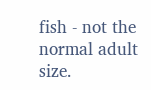fish - not the normal adult size.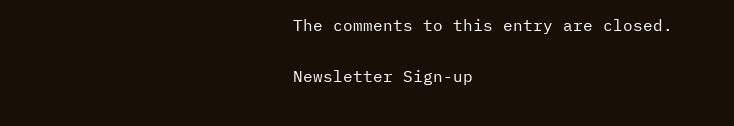The comments to this entry are closed.

Newsletter Sign-up